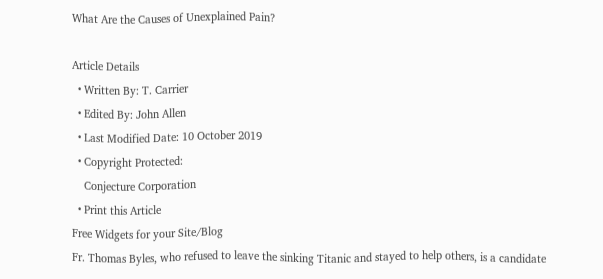What Are the Causes of Unexplained Pain?

Article Details
  • Written By: T. Carrier
  • Edited By: John Allen
  • Last Modified Date: 10 October 2019
  • Copyright Protected:
    Conjecture Corporation
  • Print this Article
Free Widgets for your Site/Blog
Fr. Thomas Byles, who refused to leave the sinking Titanic and stayed to help others, is a candidate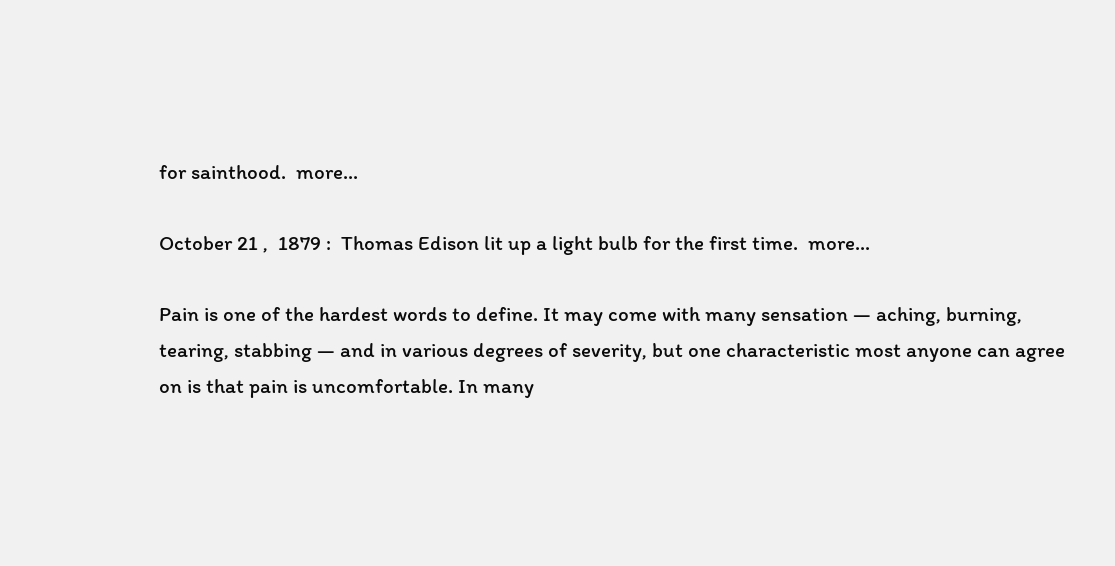for sainthood.  more...

October 21 ,  1879 :  Thomas Edison lit up a light bulb for the first time.  more...

Pain is one of the hardest words to define. It may come with many sensation — aching, burning, tearing, stabbing — and in various degrees of severity, but one characteristic most anyone can agree on is that pain is uncomfortable. In many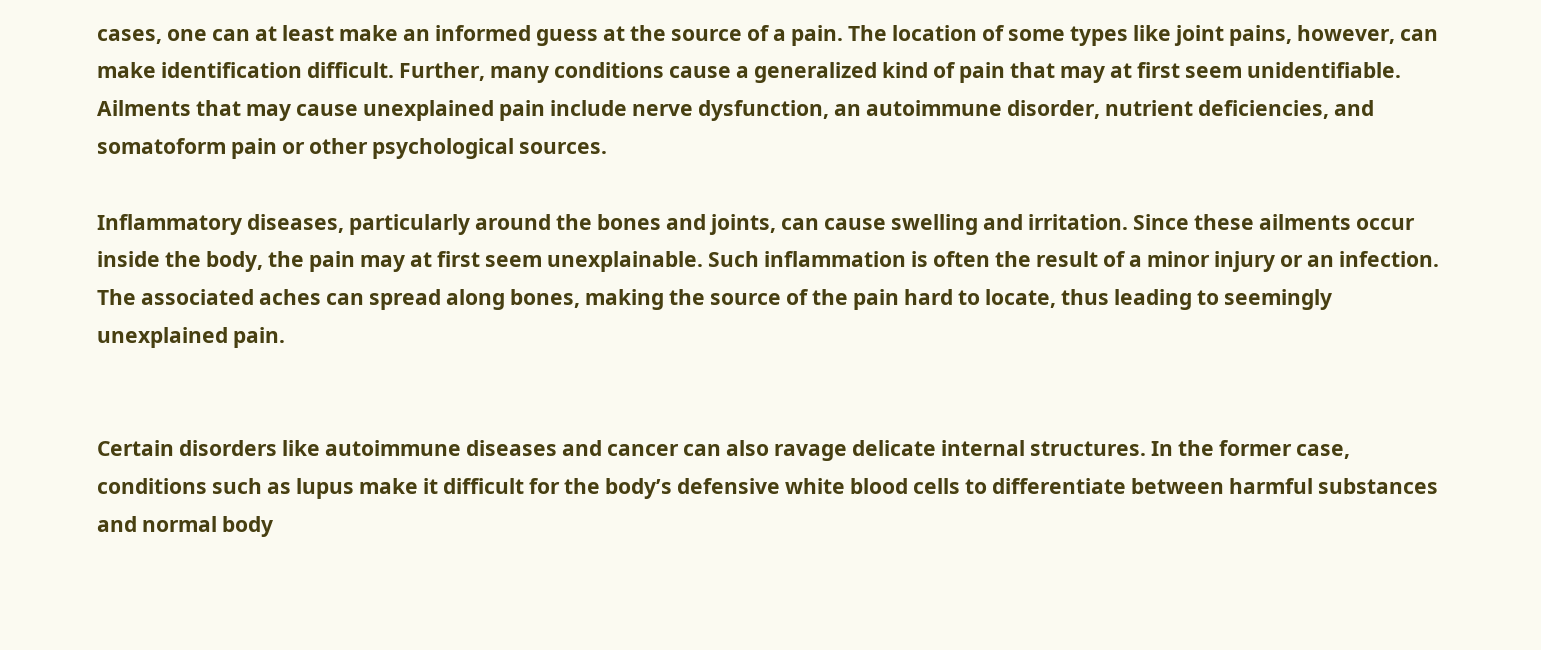cases, one can at least make an informed guess at the source of a pain. The location of some types like joint pains, however, can make identification difficult. Further, many conditions cause a generalized kind of pain that may at first seem unidentifiable. Ailments that may cause unexplained pain include nerve dysfunction, an autoimmune disorder, nutrient deficiencies, and somatoform pain or other psychological sources.

Inflammatory diseases, particularly around the bones and joints, can cause swelling and irritation. Since these ailments occur inside the body, the pain may at first seem unexplainable. Such inflammation is often the result of a minor injury or an infection. The associated aches can spread along bones, making the source of the pain hard to locate, thus leading to seemingly unexplained pain.


Certain disorders like autoimmune diseases and cancer can also ravage delicate internal structures. In the former case, conditions such as lupus make it difficult for the body’s defensive white blood cells to differentiate between harmful substances and normal body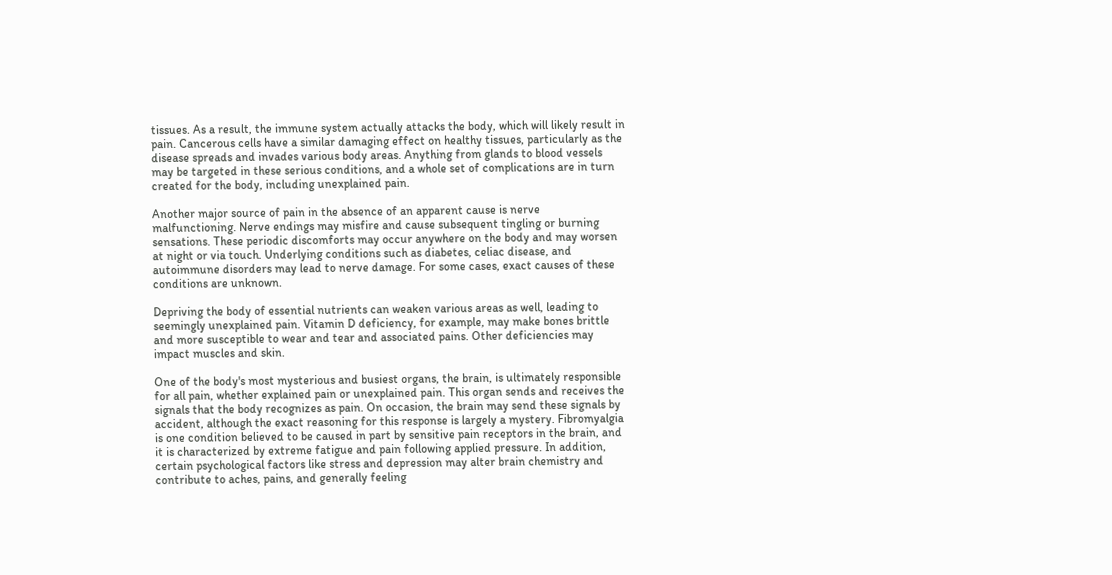tissues. As a result, the immune system actually attacks the body, which will likely result in pain. Cancerous cells have a similar damaging effect on healthy tissues, particularly as the disease spreads and invades various body areas. Anything from glands to blood vessels may be targeted in these serious conditions, and a whole set of complications are in turn created for the body, including unexplained pain.

Another major source of pain in the absence of an apparent cause is nerve malfunctioning. Nerve endings may misfire and cause subsequent tingling or burning sensations. These periodic discomforts may occur anywhere on the body and may worsen at night or via touch. Underlying conditions such as diabetes, celiac disease, and autoimmune disorders may lead to nerve damage. For some cases, exact causes of these conditions are unknown.

Depriving the body of essential nutrients can weaken various areas as well, leading to seemingly unexplained pain. Vitamin D deficiency, for example, may make bones brittle and more susceptible to wear and tear and associated pains. Other deficiencies may impact muscles and skin.

One of the body's most mysterious and busiest organs, the brain, is ultimately responsible for all pain, whether explained pain or unexplained pain. This organ sends and receives the signals that the body recognizes as pain. On occasion, the brain may send these signals by accident, although the exact reasoning for this response is largely a mystery. Fibromyalgia is one condition believed to be caused in part by sensitive pain receptors in the brain, and it is characterized by extreme fatigue and pain following applied pressure. In addition, certain psychological factors like stress and depression may alter brain chemistry and contribute to aches, pains, and generally feeling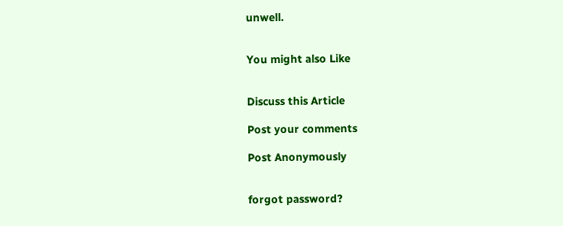unwell.


You might also Like


Discuss this Article

Post your comments

Post Anonymously


forgot password?